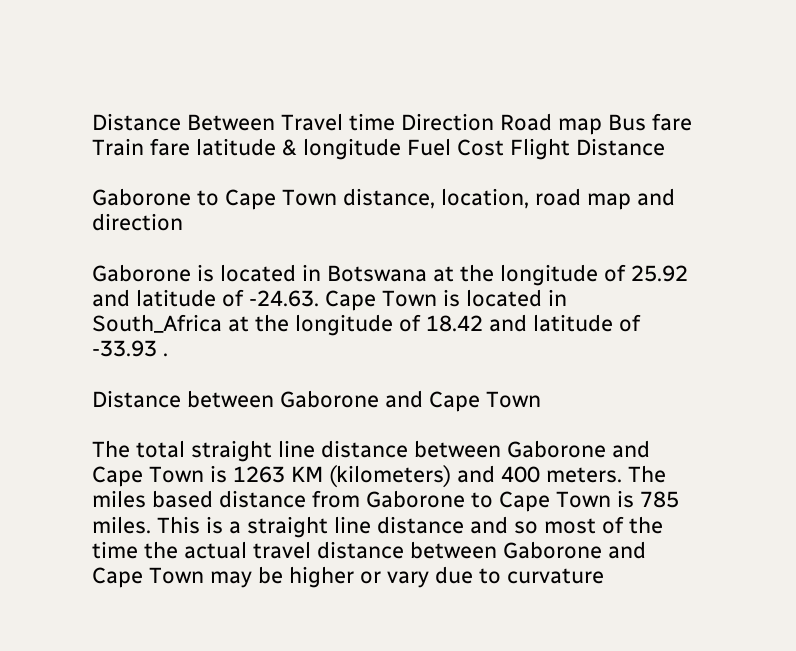Distance Between Travel time Direction Road map Bus fare Train fare latitude & longitude Fuel Cost Flight Distance

Gaborone to Cape Town distance, location, road map and direction

Gaborone is located in Botswana at the longitude of 25.92 and latitude of -24.63. Cape Town is located in South_Africa at the longitude of 18.42 and latitude of -33.93 .

Distance between Gaborone and Cape Town

The total straight line distance between Gaborone and Cape Town is 1263 KM (kilometers) and 400 meters. The miles based distance from Gaborone to Cape Town is 785 miles. This is a straight line distance and so most of the time the actual travel distance between Gaborone and Cape Town may be higher or vary due to curvature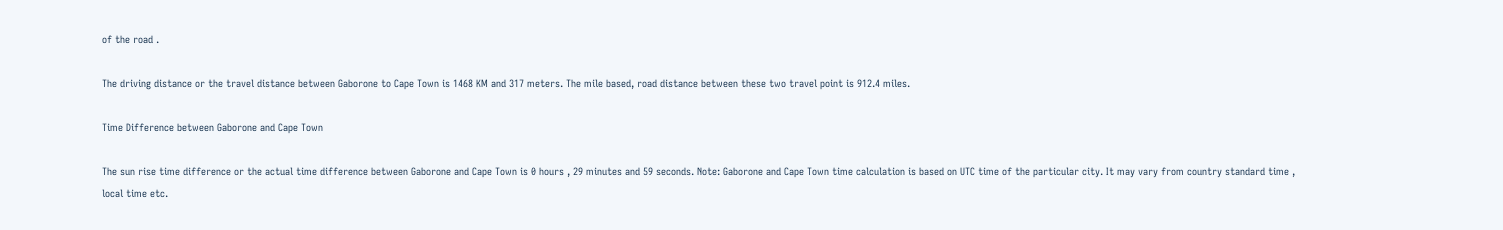of the road .

The driving distance or the travel distance between Gaborone to Cape Town is 1468 KM and 317 meters. The mile based, road distance between these two travel point is 912.4 miles.

Time Difference between Gaborone and Cape Town

The sun rise time difference or the actual time difference between Gaborone and Cape Town is 0 hours , 29 minutes and 59 seconds. Note: Gaborone and Cape Town time calculation is based on UTC time of the particular city. It may vary from country standard time , local time etc.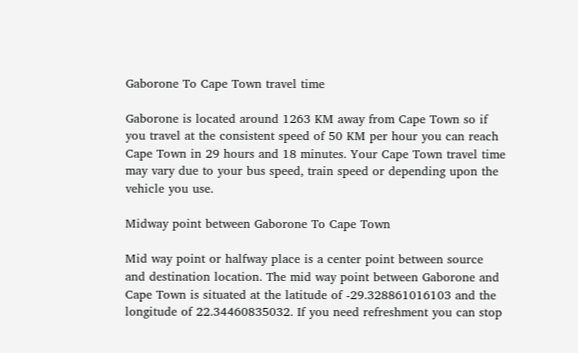Gaborone To Cape Town travel time

Gaborone is located around 1263 KM away from Cape Town so if you travel at the consistent speed of 50 KM per hour you can reach Cape Town in 29 hours and 18 minutes. Your Cape Town travel time may vary due to your bus speed, train speed or depending upon the vehicle you use.

Midway point between Gaborone To Cape Town

Mid way point or halfway place is a center point between source and destination location. The mid way point between Gaborone and Cape Town is situated at the latitude of -29.328861016103 and the longitude of 22.34460835032. If you need refreshment you can stop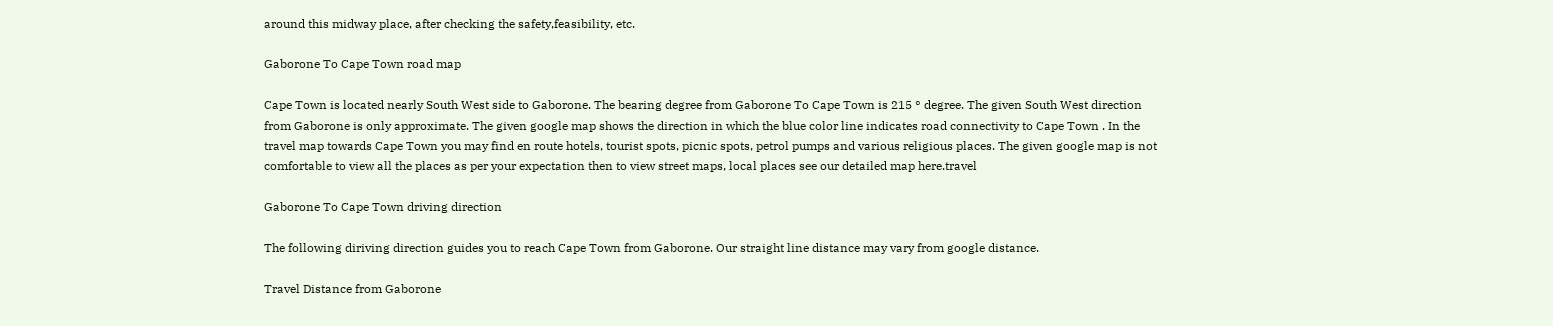around this midway place, after checking the safety,feasibility, etc.

Gaborone To Cape Town road map

Cape Town is located nearly South West side to Gaborone. The bearing degree from Gaborone To Cape Town is 215 ° degree. The given South West direction from Gaborone is only approximate. The given google map shows the direction in which the blue color line indicates road connectivity to Cape Town . In the travel map towards Cape Town you may find en route hotels, tourist spots, picnic spots, petrol pumps and various religious places. The given google map is not comfortable to view all the places as per your expectation then to view street maps, local places see our detailed map here.travel

Gaborone To Cape Town driving direction

The following diriving direction guides you to reach Cape Town from Gaborone. Our straight line distance may vary from google distance.

Travel Distance from Gaborone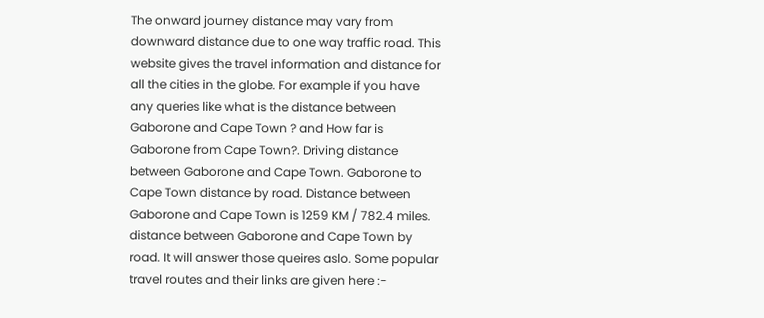The onward journey distance may vary from downward distance due to one way traffic road. This website gives the travel information and distance for all the cities in the globe. For example if you have any queries like what is the distance between Gaborone and Cape Town ? and How far is Gaborone from Cape Town?. Driving distance between Gaborone and Cape Town. Gaborone to Cape Town distance by road. Distance between Gaborone and Cape Town is 1259 KM / 782.4 miles. distance between Gaborone and Cape Town by road. It will answer those queires aslo. Some popular travel routes and their links are given here :-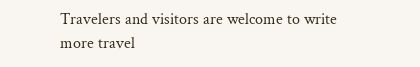Travelers and visitors are welcome to write more travel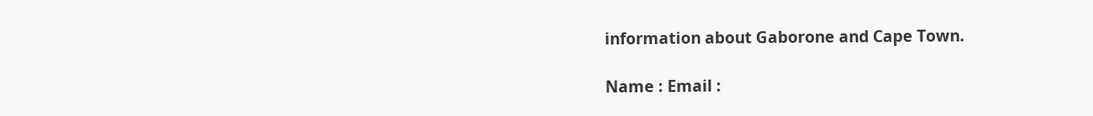information about Gaborone and Cape Town.

Name : Email :